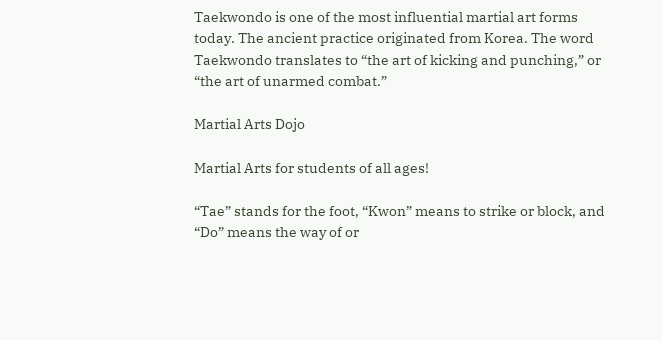Taekwondo is one of the most influential martial art forms today. The ancient practice originated from Korea. The word Taekwondo translates to “the art of kicking and punching,” or “the art of unarmed combat.”

Martial Arts Dojo

Martial Arts for students of all ages!

“Tae” stands for the foot, “Kwon” means to strike or block, and “Do” means the way of or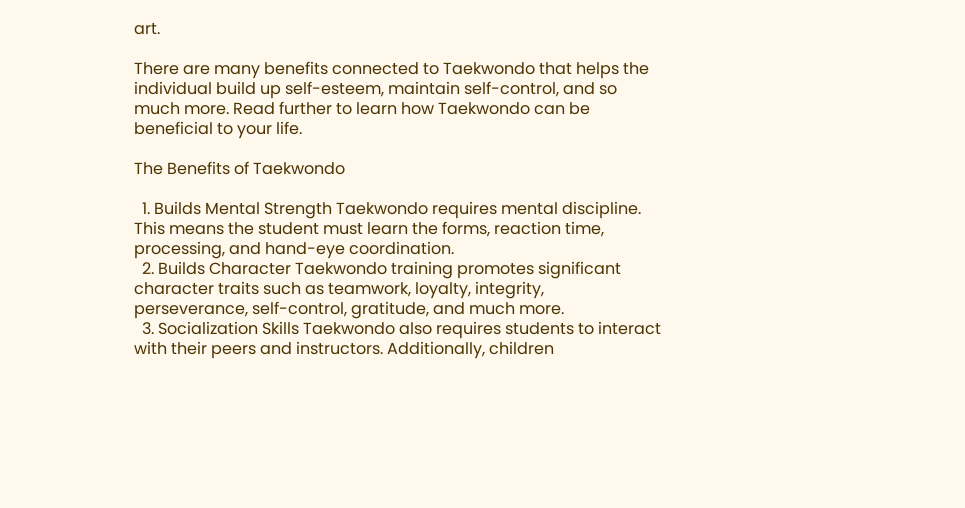art.

There are many benefits connected to Taekwondo that helps the individual build up self-esteem, maintain self-control, and so much more. Read further to learn how Taekwondo can be beneficial to your life.

The Benefits of Taekwondo

  1. Builds Mental Strength Taekwondo requires mental discipline. This means the student must learn the forms, reaction time, processing, and hand-eye coordination.
  2. Builds Character Taekwondo training promotes significant character traits such as teamwork, loyalty, integrity, perseverance, self-control, gratitude, and much more.
  3. Socialization Skills Taekwondo also requires students to interact with their peers and instructors. Additionally, children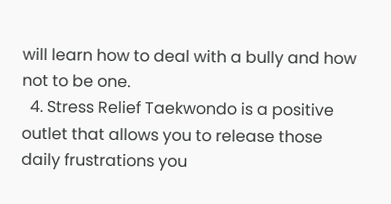will learn how to deal with a bully and how not to be one.
  4. Stress Relief Taekwondo is a positive outlet that allows you to release those daily frustrations you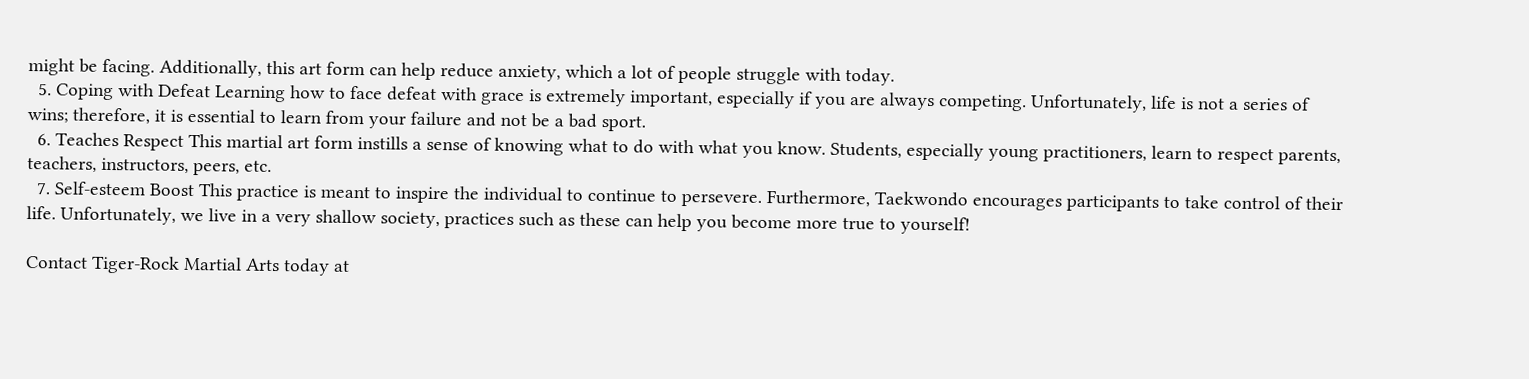might be facing. Additionally, this art form can help reduce anxiety, which a lot of people struggle with today.
  5. Coping with Defeat Learning how to face defeat with grace is extremely important, especially if you are always competing. Unfortunately, life is not a series of wins; therefore, it is essential to learn from your failure and not be a bad sport.
  6. Teaches Respect This martial art form instills a sense of knowing what to do with what you know. Students, especially young practitioners, learn to respect parents, teachers, instructors, peers, etc.
  7. Self-esteem Boost This practice is meant to inspire the individual to continue to persevere. Furthermore, Taekwondo encourages participants to take control of their life. Unfortunately, we live in a very shallow society, practices such as these can help you become more true to yourself!

Contact Tiger-Rock Martial Arts today at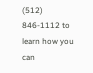(512) 846-1112 to learn how you can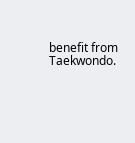benefit from Taekwondo.